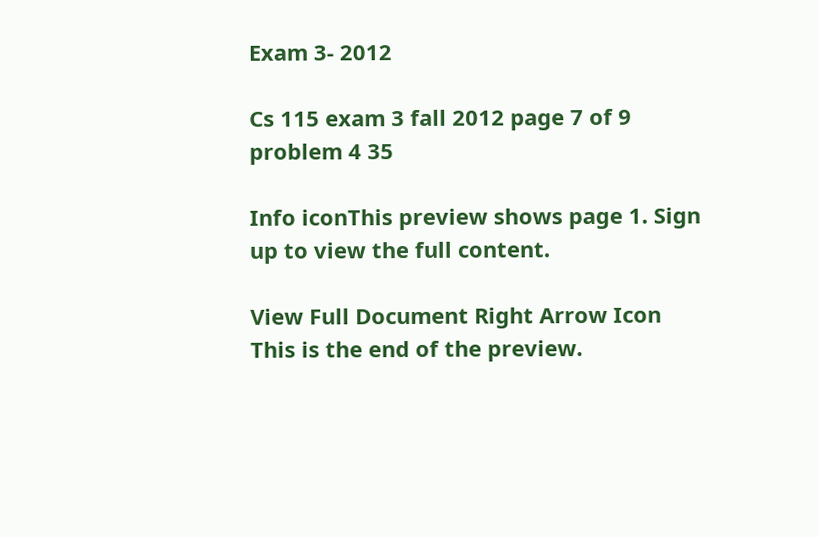Exam 3- 2012

Cs 115 exam 3 fall 2012 page 7 of 9 problem 4 35

Info iconThis preview shows page 1. Sign up to view the full content.

View Full Document Right Arrow Icon
This is the end of the preview.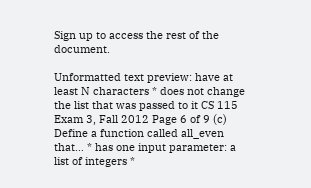Sign up to access the rest of the document.

Unformatted text preview: have at least N characters * does not change the list that was passed to it CS 115 Exam 3, Fall 2012 Page 6 of 9 (c) Define a function called all_even that… * has one input parameter: a list of integers *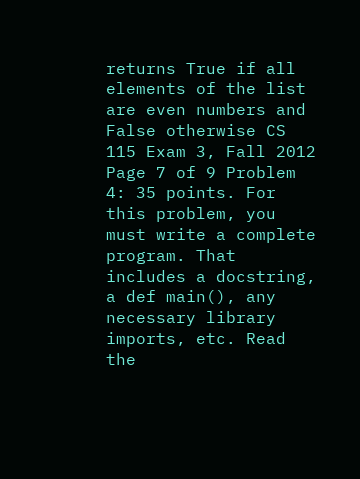returns True if all elements of the list are even numbers and False otherwise CS 115 Exam 3, Fall 2012 Page 7 of 9 Problem 4: 35 points. For this problem, you must write a complete program. That includes a docstring, a def main(), any necessary library imports, etc. Read the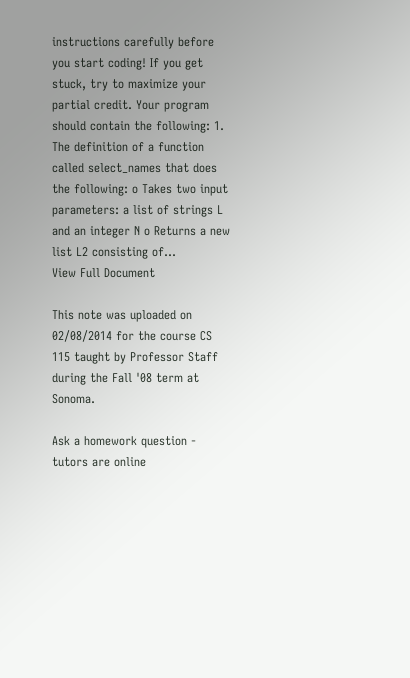instructions carefully before you start coding! If you get stuck, try to maximize your partial credit. Your program should contain the following: 1. The definition of a function called select_names that does the following: o Takes two input parameters: a list of strings L and an integer N o Returns a new list L2 consisting of...
View Full Document

This note was uploaded on 02/08/2014 for the course CS 115 taught by Professor Staff during the Fall '08 term at Sonoma.

Ask a homework question - tutors are online